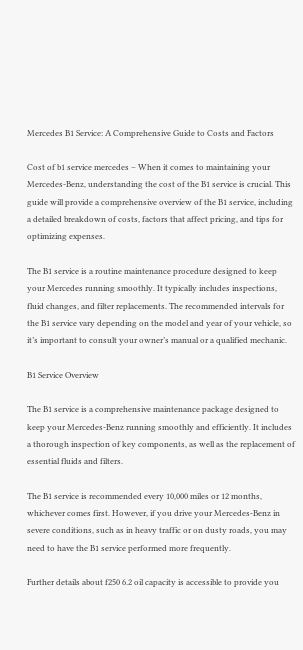Mercedes B1 Service: A Comprehensive Guide to Costs and Factors

Cost of b1 service mercedes – When it comes to maintaining your Mercedes-Benz, understanding the cost of the B1 service is crucial. This guide will provide a comprehensive overview of the B1 service, including a detailed breakdown of costs, factors that affect pricing, and tips for optimizing expenses.

The B1 service is a routine maintenance procedure designed to keep your Mercedes running smoothly. It typically includes inspections, fluid changes, and filter replacements. The recommended intervals for the B1 service vary depending on the model and year of your vehicle, so it’s important to consult your owner’s manual or a qualified mechanic.

B1 Service Overview

The B1 service is a comprehensive maintenance package designed to keep your Mercedes-Benz running smoothly and efficiently. It includes a thorough inspection of key components, as well as the replacement of essential fluids and filters.

The B1 service is recommended every 10,000 miles or 12 months, whichever comes first. However, if you drive your Mercedes-Benz in severe conditions, such as in heavy traffic or on dusty roads, you may need to have the B1 service performed more frequently.

Further details about f250 6.2 oil capacity is accessible to provide you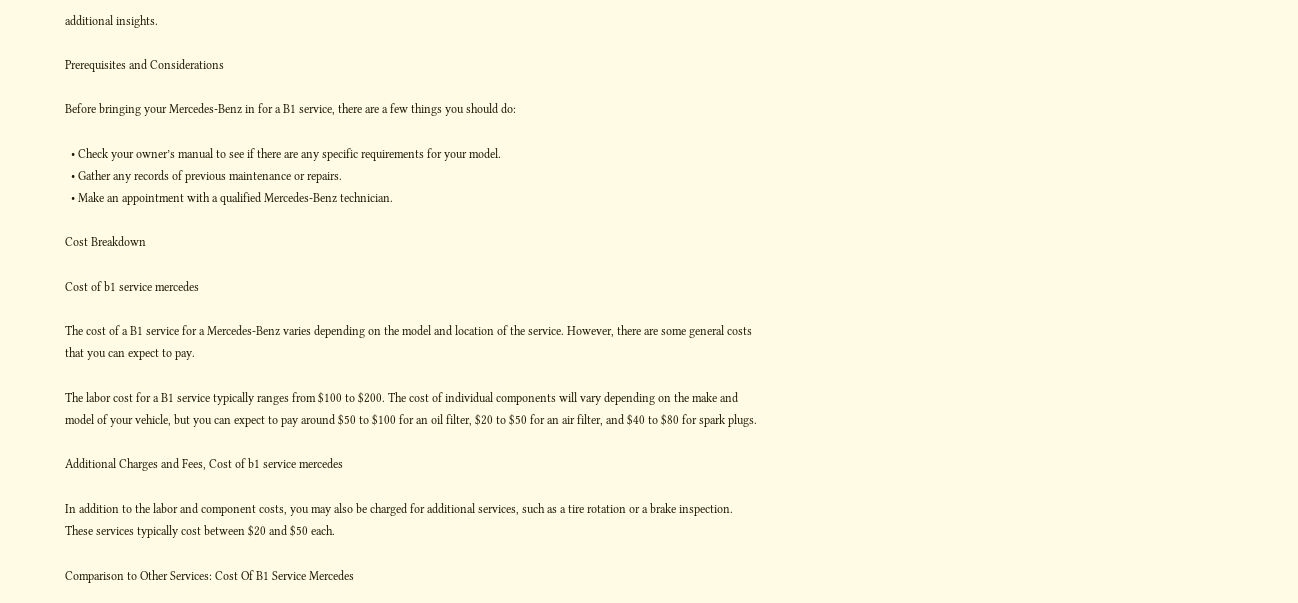additional insights.

Prerequisites and Considerations

Before bringing your Mercedes-Benz in for a B1 service, there are a few things you should do:

  • Check your owner’s manual to see if there are any specific requirements for your model.
  • Gather any records of previous maintenance or repairs.
  • Make an appointment with a qualified Mercedes-Benz technician.

Cost Breakdown

Cost of b1 service mercedes

The cost of a B1 service for a Mercedes-Benz varies depending on the model and location of the service. However, there are some general costs that you can expect to pay.

The labor cost for a B1 service typically ranges from $100 to $200. The cost of individual components will vary depending on the make and model of your vehicle, but you can expect to pay around $50 to $100 for an oil filter, $20 to $50 for an air filter, and $40 to $80 for spark plugs.

Additional Charges and Fees, Cost of b1 service mercedes

In addition to the labor and component costs, you may also be charged for additional services, such as a tire rotation or a brake inspection. These services typically cost between $20 and $50 each.

Comparison to Other Services: Cost Of B1 Service Mercedes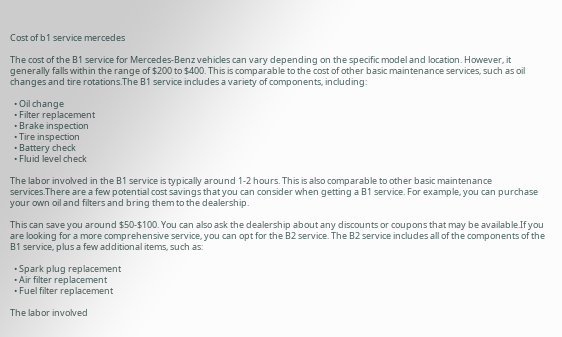Cost of b1 service mercedes

The cost of the B1 service for Mercedes-Benz vehicles can vary depending on the specific model and location. However, it generally falls within the range of $200 to $400. This is comparable to the cost of other basic maintenance services, such as oil changes and tire rotations.The B1 service includes a variety of components, including:

  • Oil change
  • Filter replacement
  • Brake inspection
  • Tire inspection
  • Battery check
  • Fluid level check

The labor involved in the B1 service is typically around 1-2 hours. This is also comparable to other basic maintenance services.There are a few potential cost savings that you can consider when getting a B1 service. For example, you can purchase your own oil and filters and bring them to the dealership.

This can save you around $50-$100. You can also ask the dealership about any discounts or coupons that may be available.If you are looking for a more comprehensive service, you can opt for the B2 service. The B2 service includes all of the components of the B1 service, plus a few additional items, such as:

  • Spark plug replacement
  • Air filter replacement
  • Fuel filter replacement

The labor involved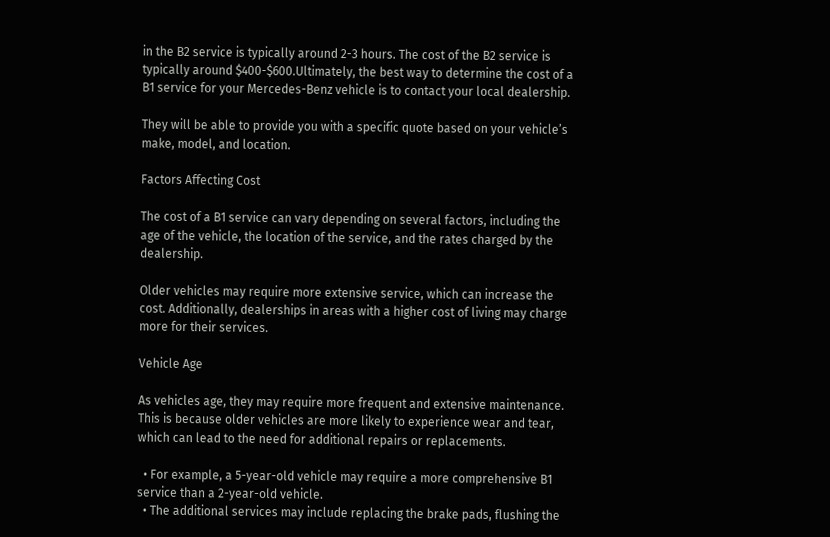in the B2 service is typically around 2-3 hours. The cost of the B2 service is typically around $400-$600.Ultimately, the best way to determine the cost of a B1 service for your Mercedes-Benz vehicle is to contact your local dealership.

They will be able to provide you with a specific quote based on your vehicle’s make, model, and location.

Factors Affecting Cost

The cost of a B1 service can vary depending on several factors, including the age of the vehicle, the location of the service, and the rates charged by the dealership.

Older vehicles may require more extensive service, which can increase the cost. Additionally, dealerships in areas with a higher cost of living may charge more for their services.

Vehicle Age

As vehicles age, they may require more frequent and extensive maintenance. This is because older vehicles are more likely to experience wear and tear, which can lead to the need for additional repairs or replacements.

  • For example, a 5-year-old vehicle may require a more comprehensive B1 service than a 2-year-old vehicle.
  • The additional services may include replacing the brake pads, flushing the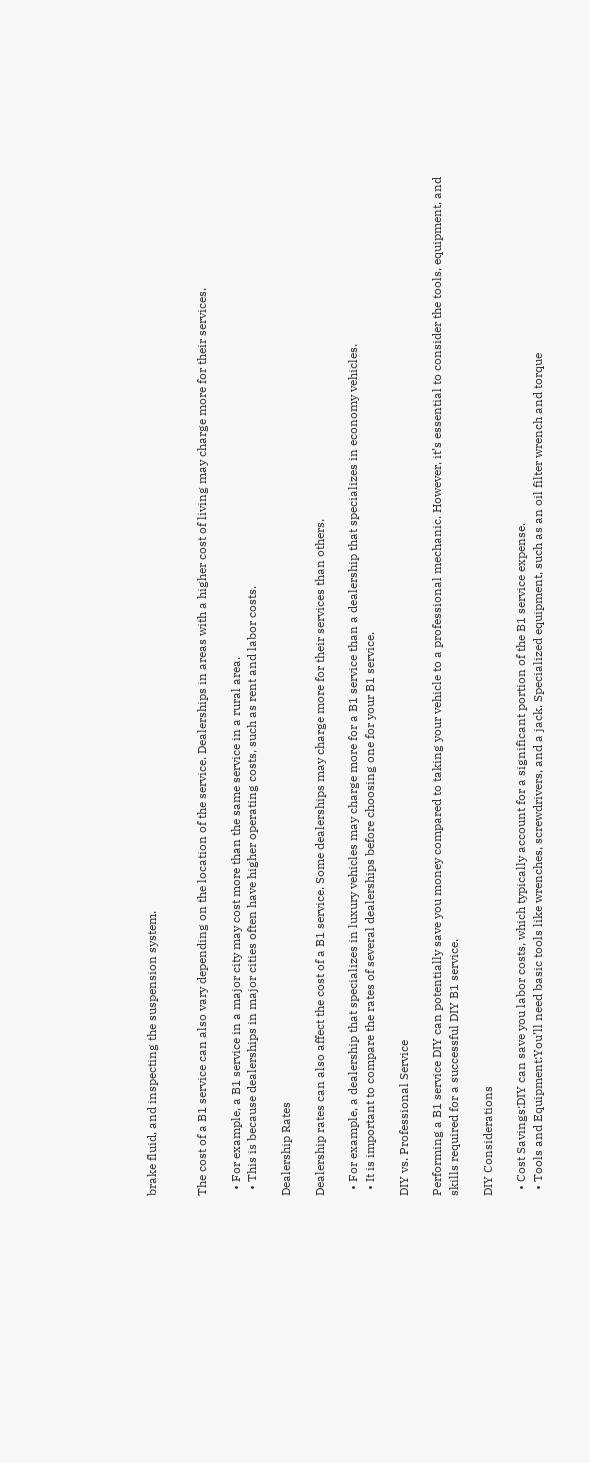brake fluid, and inspecting the suspension system.


The cost of a B1 service can also vary depending on the location of the service. Dealerships in areas with a higher cost of living may charge more for their services.

  • For example, a B1 service in a major city may cost more than the same service in a rural area.
  • This is because dealerships in major cities often have higher operating costs, such as rent and labor costs.

Dealership Rates

Dealership rates can also affect the cost of a B1 service. Some dealerships may charge more for their services than others.

  • For example, a dealership that specializes in luxury vehicles may charge more for a B1 service than a dealership that specializes in economy vehicles.
  • It is important to compare the rates of several dealerships before choosing one for your B1 service.

DIY vs. Professional Service

Performing a B1 service DIY can potentially save you money compared to taking your vehicle to a professional mechanic. However, it’s essential to consider the tools, equipment, and skills required for a successful DIY B1 service.

DIY Considerations

  • Cost Savings:DIY can save you labor costs, which typically account for a significant portion of the B1 service expense.
  • Tools and Equipment:You’ll need basic tools like wrenches, screwdrivers, and a jack. Specialized equipment, such as an oil filter wrench and torque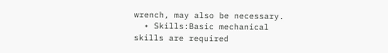wrench, may also be necessary.
  • Skills:Basic mechanical skills are required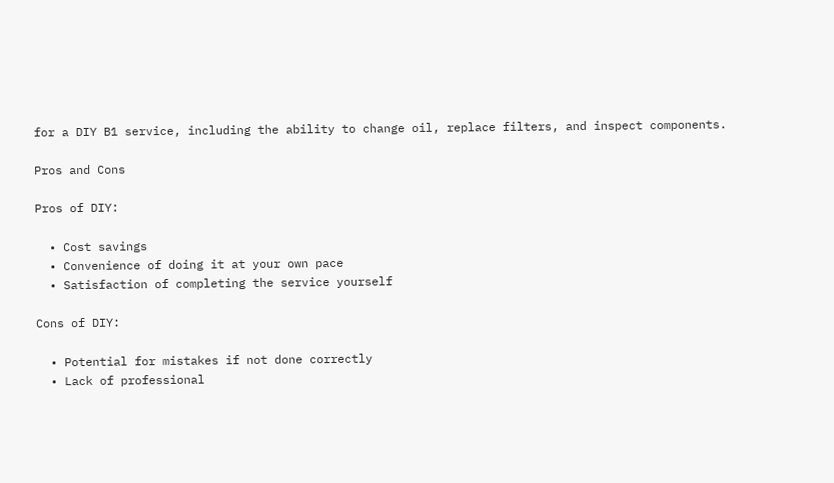for a DIY B1 service, including the ability to change oil, replace filters, and inspect components.

Pros and Cons

Pros of DIY:

  • Cost savings
  • Convenience of doing it at your own pace
  • Satisfaction of completing the service yourself

Cons of DIY:

  • Potential for mistakes if not done correctly
  • Lack of professional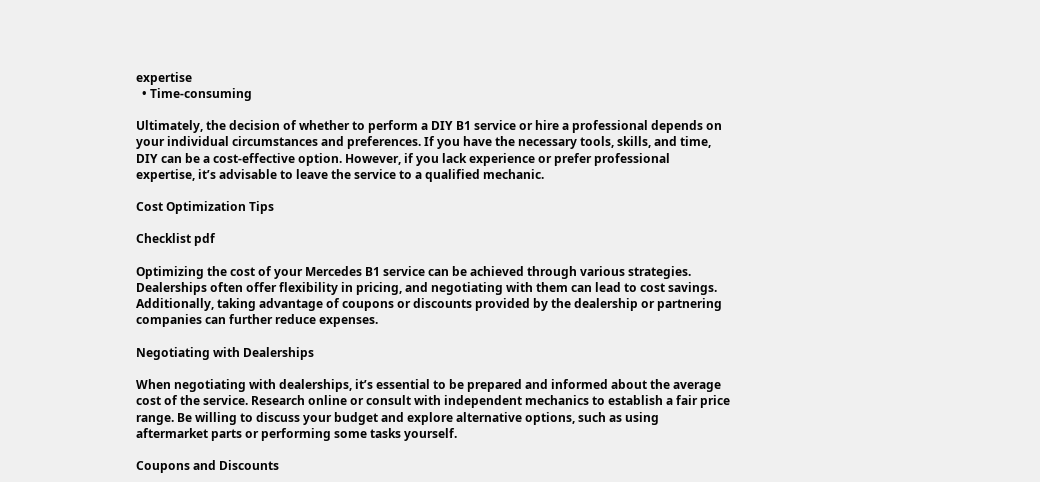expertise
  • Time-consuming

Ultimately, the decision of whether to perform a DIY B1 service or hire a professional depends on your individual circumstances and preferences. If you have the necessary tools, skills, and time, DIY can be a cost-effective option. However, if you lack experience or prefer professional expertise, it’s advisable to leave the service to a qualified mechanic.

Cost Optimization Tips

Checklist pdf

Optimizing the cost of your Mercedes B1 service can be achieved through various strategies. Dealerships often offer flexibility in pricing, and negotiating with them can lead to cost savings. Additionally, taking advantage of coupons or discounts provided by the dealership or partnering companies can further reduce expenses.

Negotiating with Dealerships

When negotiating with dealerships, it’s essential to be prepared and informed about the average cost of the service. Research online or consult with independent mechanics to establish a fair price range. Be willing to discuss your budget and explore alternative options, such as using aftermarket parts or performing some tasks yourself.

Coupons and Discounts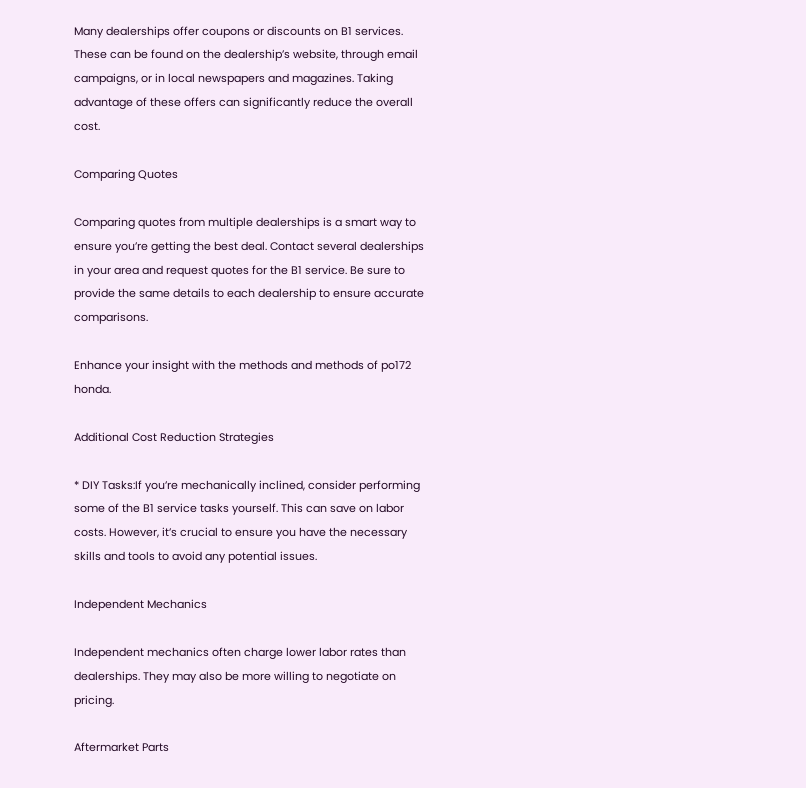Many dealerships offer coupons or discounts on B1 services. These can be found on the dealership’s website, through email campaigns, or in local newspapers and magazines. Taking advantage of these offers can significantly reduce the overall cost.

Comparing Quotes

Comparing quotes from multiple dealerships is a smart way to ensure you’re getting the best deal. Contact several dealerships in your area and request quotes for the B1 service. Be sure to provide the same details to each dealership to ensure accurate comparisons.

Enhance your insight with the methods and methods of po172 honda.

Additional Cost Reduction Strategies

* DIY Tasks:If you’re mechanically inclined, consider performing some of the B1 service tasks yourself. This can save on labor costs. However, it’s crucial to ensure you have the necessary skills and tools to avoid any potential issues.

Independent Mechanics

Independent mechanics often charge lower labor rates than dealerships. They may also be more willing to negotiate on pricing.

Aftermarket Parts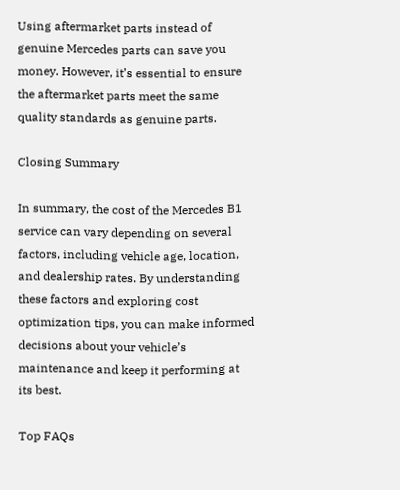Using aftermarket parts instead of genuine Mercedes parts can save you money. However, it’s essential to ensure the aftermarket parts meet the same quality standards as genuine parts.

Closing Summary

In summary, the cost of the Mercedes B1 service can vary depending on several factors, including vehicle age, location, and dealership rates. By understanding these factors and exploring cost optimization tips, you can make informed decisions about your vehicle’s maintenance and keep it performing at its best.

Top FAQs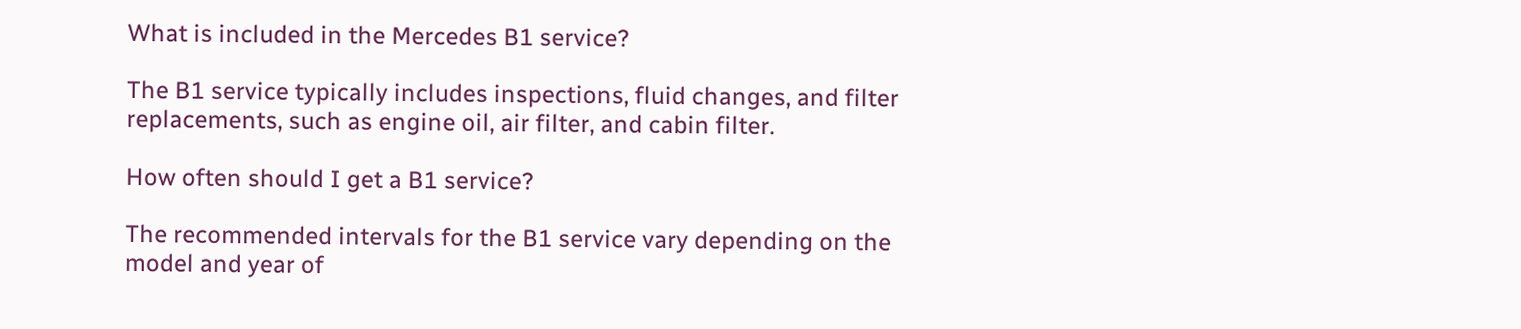What is included in the Mercedes B1 service?

The B1 service typically includes inspections, fluid changes, and filter replacements, such as engine oil, air filter, and cabin filter.

How often should I get a B1 service?

The recommended intervals for the B1 service vary depending on the model and year of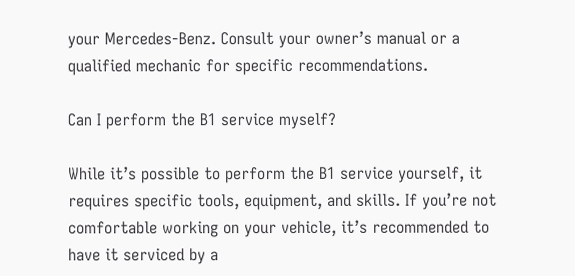your Mercedes-Benz. Consult your owner’s manual or a qualified mechanic for specific recommendations.

Can I perform the B1 service myself?

While it’s possible to perform the B1 service yourself, it requires specific tools, equipment, and skills. If you’re not comfortable working on your vehicle, it’s recommended to have it serviced by a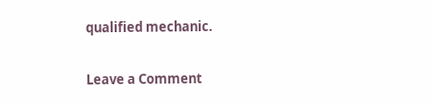qualified mechanic.

Leave a Comment